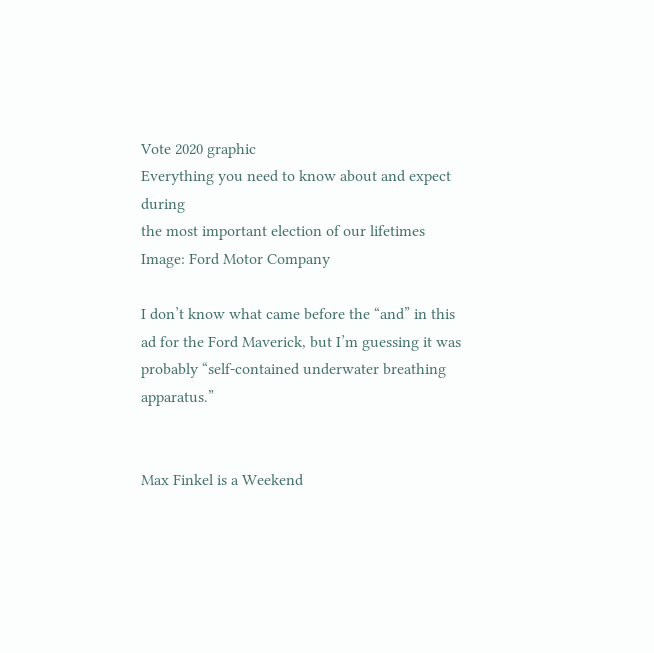Vote 2020 graphic
Everything you need to know about and expect during
the most important election of our lifetimes
Image: Ford Motor Company

I don’t know what came before the “and” in this ad for the Ford Maverick, but I’m guessing it was probably “self-contained underwater breathing apparatus.”


Max Finkel is a Weekend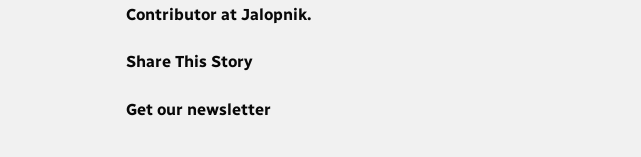Contributor at Jalopnik.

Share This Story

Get our newsletter